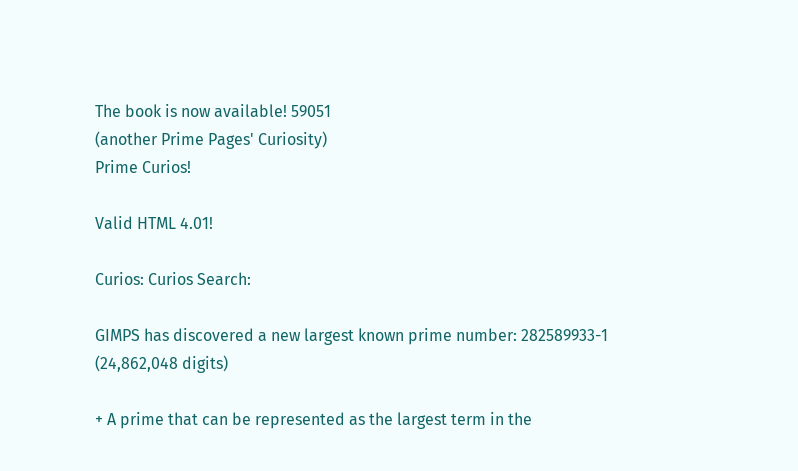The book is now available! 59051
(another Prime Pages' Curiosity)
Prime Curios!

Valid HTML 4.01!

Curios: Curios Search:

GIMPS has discovered a new largest known prime number: 282589933-1 (24,862,048 digits)

+ A prime that can be represented as the largest term in the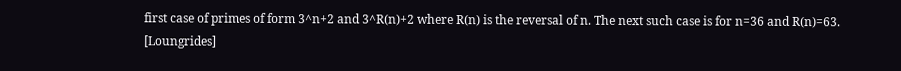first case of primes of form 3^n+2 and 3^R(n)+2 where R(n) is the reversal of n. The next such case is for n=36 and R(n)=63. [Loungrides]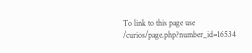To link to this page use /curios/page.php?number_id=16534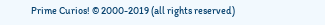Prime Curios! © 2000-2019 (all rights reserved)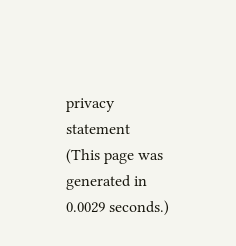privacy statement   (This page was generated in 0.0029 seconds.)